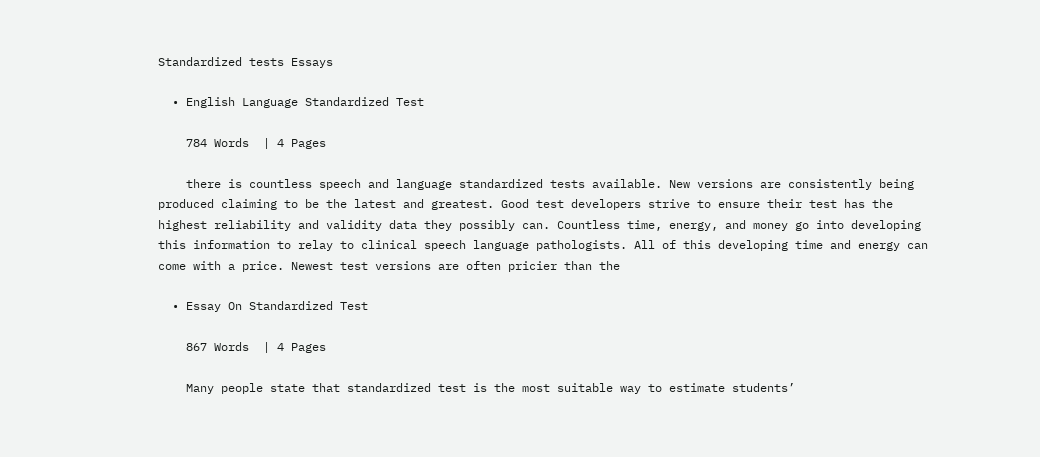Standardized tests Essays

  • English Language Standardized Test

    784 Words  | 4 Pages

    there is countless speech and language standardized tests available. New versions are consistently being produced claiming to be the latest and greatest. Good test developers strive to ensure their test has the highest reliability and validity data they possibly can. Countless time, energy, and money go into developing this information to relay to clinical speech language pathologists. All of this developing time and energy can come with a price. Newest test versions are often pricier than the

  • Essay On Standardized Test

    867 Words  | 4 Pages

    Many people state that standardized test is the most suitable way to estimate students’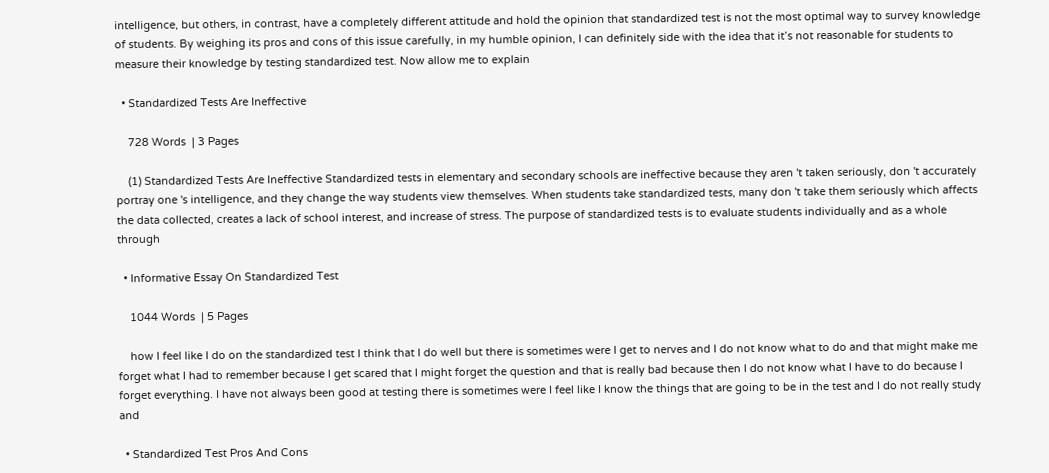intelligence, but others, in contrast, have a completely different attitude and hold the opinion that standardized test is not the most optimal way to survey knowledge of students. By weighing its pros and cons of this issue carefully, in my humble opinion, I can definitely side with the idea that it’s not reasonable for students to measure their knowledge by testing standardized test. Now allow me to explain

  • Standardized Tests Are Ineffective

    728 Words  | 3 Pages

    (1) Standardized Tests Are Ineffective Standardized tests in elementary and secondary schools are ineffective because they aren 't taken seriously, don 't accurately portray one 's intelligence, and they change the way students view themselves. When students take standardized tests, many don 't take them seriously which affects the data collected, creates a lack of school interest, and increase of stress. The purpose of standardized tests is to evaluate students individually and as a whole through

  • Informative Essay On Standardized Test

    1044 Words  | 5 Pages

    how I feel like I do on the standardized test I think that I do well but there is sometimes were I get to nerves and I do not know what to do and that might make me forget what I had to remember because I get scared that I might forget the question and that is really bad because then I do not know what I have to do because I forget everything. I have not always been good at testing there is sometimes were I feel like I know the things that are going to be in the test and I do not really study and

  • Standardized Test Pros And Cons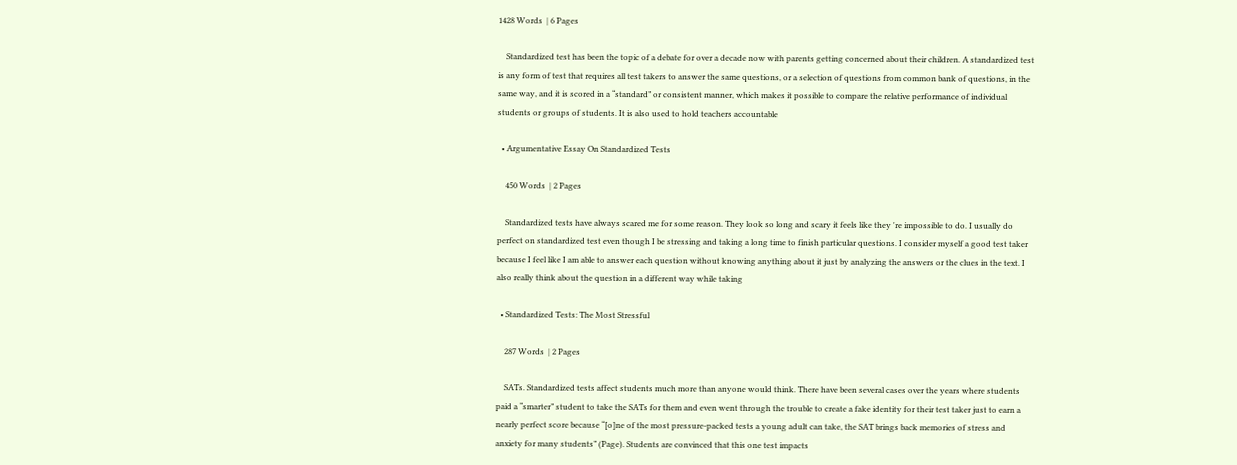1428 Words  | 6 Pages

    Standardized test has been the topic of a debate for over a decade now with parents getting concerned about their children. A standardized test is any form of test that requires all test takers to answer the same questions, or a selection of questions from common bank of questions, in the same way, and it is scored in a “standard” or consistent manner, which makes it possible to compare the relative performance of individual students or groups of students. It is also used to hold teachers accountable

  • Argumentative Essay On Standardized Tests

    450 Words  | 2 Pages

    Standardized tests have always scared me for some reason. They look so long and scary it feels like they 're impossible to do. I usually do perfect on standardized test even though I be stressing and taking a long time to finish particular questions. I consider myself a good test taker because I feel like I am able to answer each question without knowing anything about it just by analyzing the answers or the clues in the text. I also really think about the question in a different way while taking

  • Standardized Tests: The Most Stressful

    287 Words  | 2 Pages

    SATs. Standardized tests affect students much more than anyone would think. There have been several cases over the years where students paid a “smarter” student to take the SATs for them and even went through the trouble to create a fake identity for their test taker just to earn a nearly perfect score because “[o]ne of the most pressure-packed tests a young adult can take, the SAT brings back memories of stress and anxiety for many students” (Page). Students are convinced that this one test impacts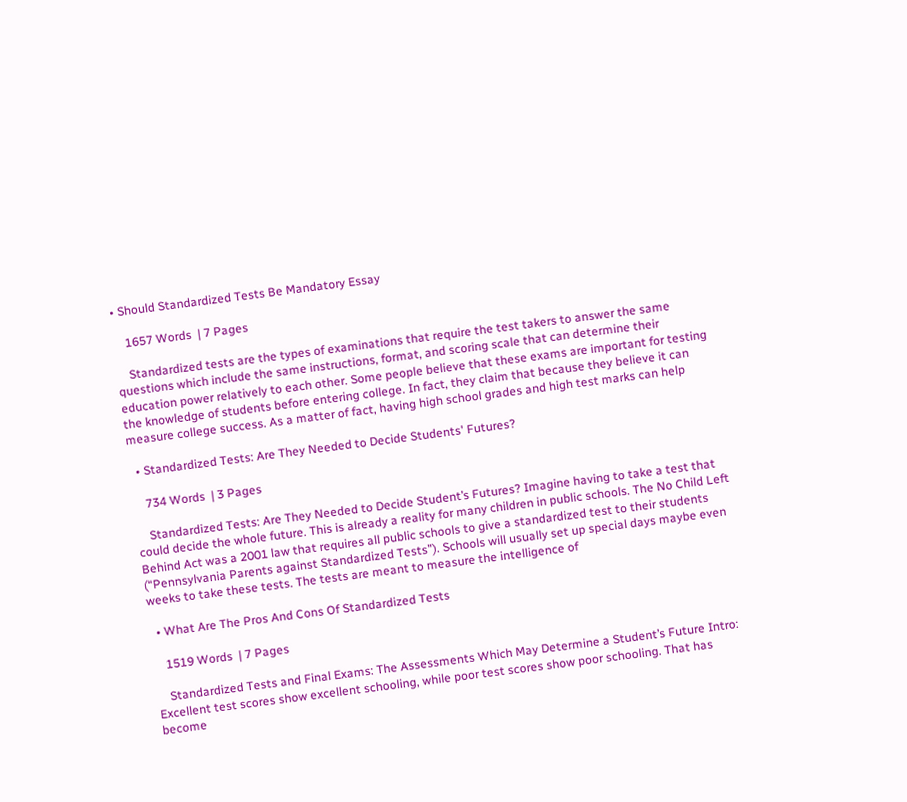• Should Standardized Tests Be Mandatory Essay

    1657 Words  | 7 Pages

    Standardized tests are the types of examinations that require the test takers to answer the same questions which include the same instructions, format, and scoring scale that can determine their education power relatively to each other. Some people believe that these exams are important for testing the knowledge of students before entering college. In fact, they claim that because they believe it can measure college success. As a matter of fact, having high school grades and high test marks can help

  • Standardized Tests: Are They Needed to Decide Students' Futures?

    734 Words  | 3 Pages

    Standardized Tests: Are They Needed to Decide Student’s Futures? Imagine having to take a test that could decide the whole future. This is already a reality for many children in public schools. The No Child Left Behind Act was a 2001 law that requires all public schools to give a standardized test to their students (“Pennsylvania Parents against Standardized Tests”). Schools will usually set up special days maybe even weeks to take these tests. The tests are meant to measure the intelligence of

  • What Are The Pros And Cons Of Standardized Tests

    1519 Words  | 7 Pages

    Standardized Tests and Final Exams: The Assessments Which May Determine a Student’s Future Intro: Excellent test scores show excellent schooling, while poor test scores show poor schooling. That has become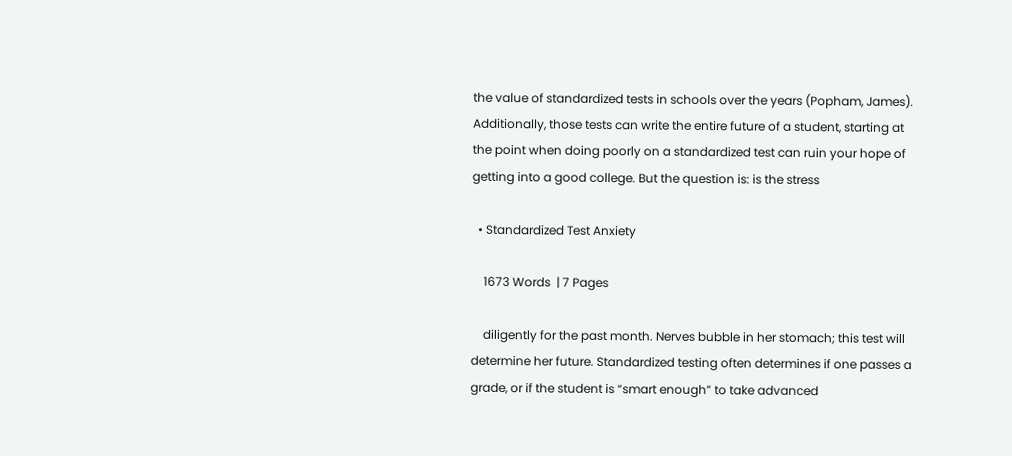the value of standardized tests in schools over the years (Popham, James). Additionally, those tests can write the entire future of a student, starting at the point when doing poorly on a standardized test can ruin your hope of getting into a good college. But the question is: is the stress

  • Standardized Test Anxiety

    1673 Words  | 7 Pages

    diligently for the past month. Nerves bubble in her stomach; this test will determine her future. Standardized testing often determines if one passes a grade, or if the student is “smart enough” to take advanced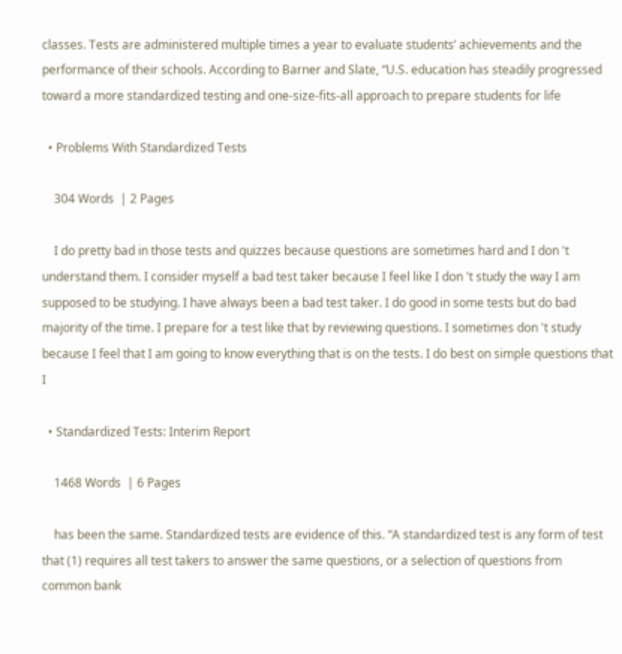classes. Tests are administered multiple times a year to evaluate students’ achievements and the performance of their schools. According to Barner and Slate, “U.S. education has steadily progressed toward a more standardized testing and one-size-fits-all approach to prepare students for life

  • Problems With Standardized Tests

    304 Words  | 2 Pages

    I do pretty bad in those tests and quizzes because questions are sometimes hard and I don 't understand them. I consider myself a bad test taker because I feel like I don 't study the way I am supposed to be studying. I have always been a bad test taker. I do good in some tests but do bad majority of the time. I prepare for a test like that by reviewing questions. I sometimes don 't study because I feel that I am going to know everything that is on the tests. I do best on simple questions that I

  • Standardized Tests: Interim Report

    1468 Words  | 6 Pages

    has been the same. Standardized tests are evidence of this. “A standardized test is any form of test that (1) requires all test takers to answer the same questions, or a selection of questions from common bank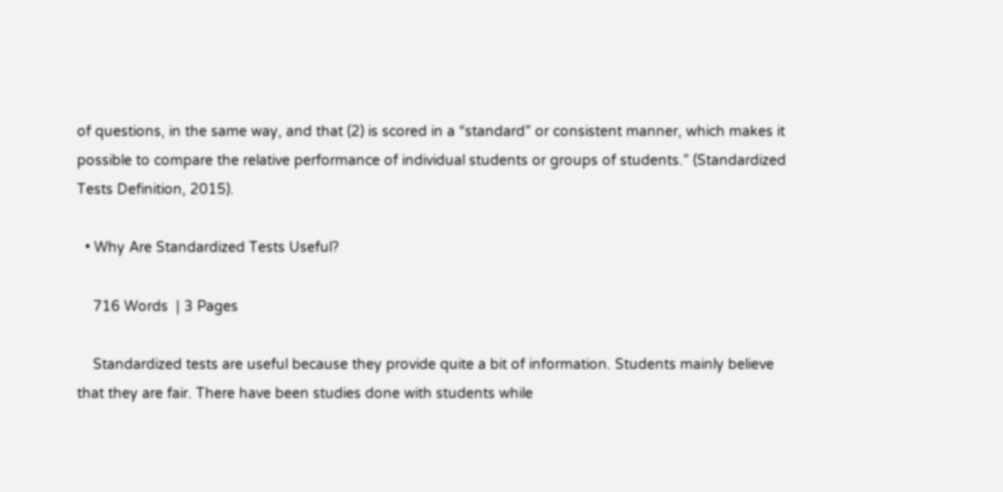of questions, in the same way, and that (2) is scored in a “standard” or consistent manner, which makes it possible to compare the relative performance of individual students or groups of students.” (Standardized Tests Definition, 2015).

  • Why Are Standardized Tests Useful?

    716 Words  | 3 Pages

    Standardized tests are useful because they provide quite a bit of information. Students mainly believe that they are fair. There have been studies done with students while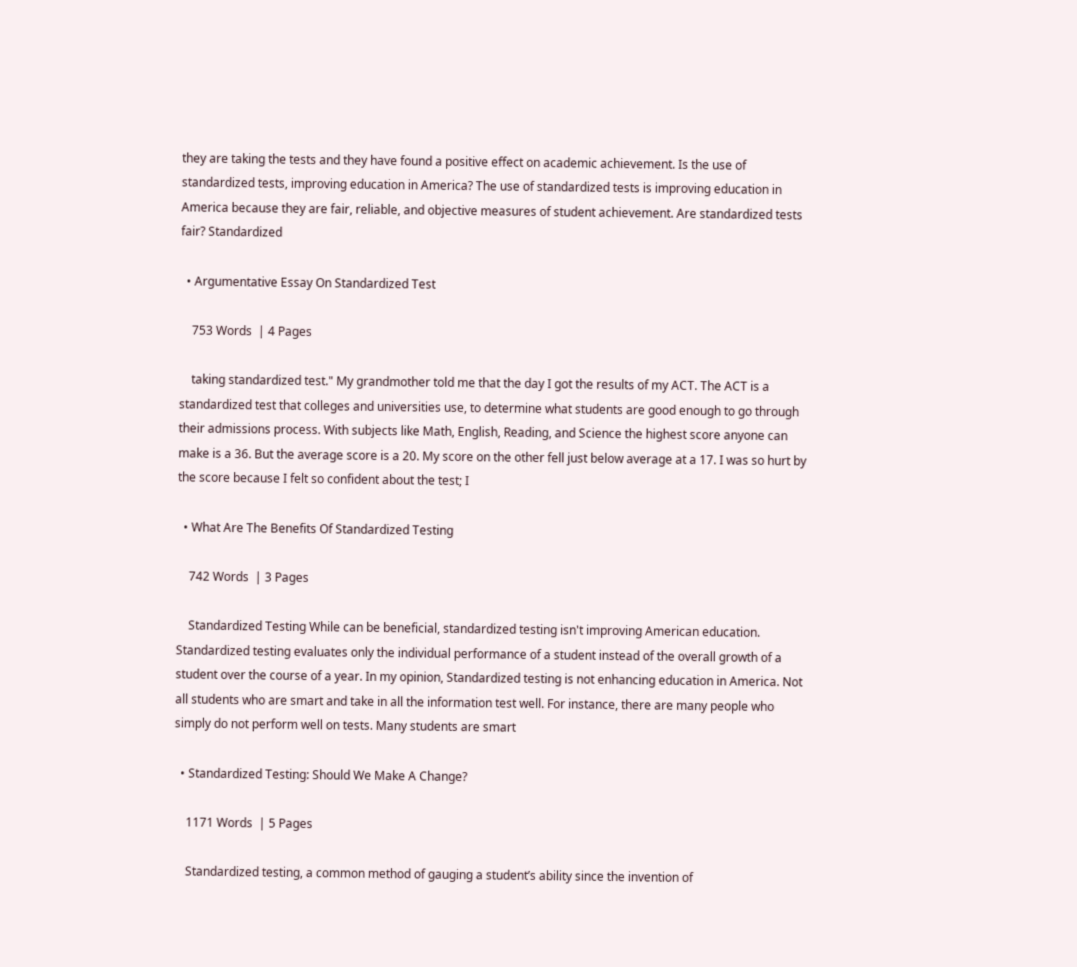they are taking the tests and they have found a positive effect on academic achievement. Is the use of standardized tests, improving education in America? The use of standardized tests is improving education in America because they are fair, reliable, and objective measures of student achievement. Are standardized tests fair? Standardized

  • Argumentative Essay On Standardized Test

    753 Words  | 4 Pages

    taking standardized test." My grandmother told me that the day I got the results of my ACT. The ACT is a standardized test that colleges and universities use, to determine what students are good enough to go through their admissions process. With subjects like Math, English, Reading, and Science the highest score anyone can make is a 36. But the average score is a 20. My score on the other fell just below average at a 17. I was so hurt by the score because I felt so confident about the test; I

  • What Are The Benefits Of Standardized Testing

    742 Words  | 3 Pages

    Standardized Testing While can be beneficial, standardized testing isn't improving American education. Standardized testing evaluates only the individual performance of a student instead of the overall growth of a student over the course of a year. In my opinion, Standardized testing is not enhancing education in America. Not all students who are smart and take in all the information test well. For instance, there are many people who simply do not perform well on tests. Many students are smart

  • Standardized Testing: Should We Make A Change?

    1171 Words  | 5 Pages

    Standardized testing, a common method of gauging a student’s ability since the invention of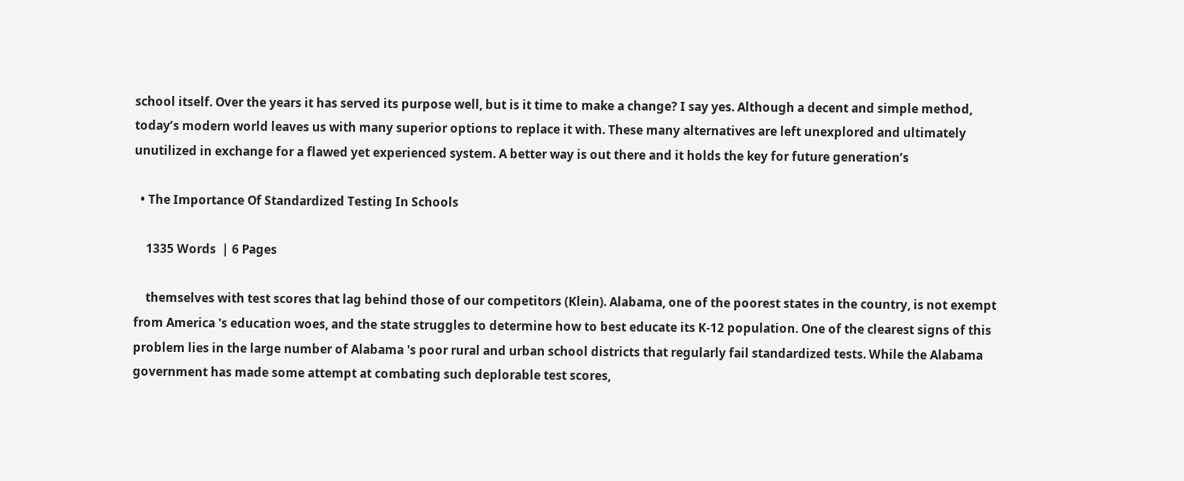school itself. Over the years it has served its purpose well, but is it time to make a change? I say yes. Although a decent and simple method, today’s modern world leaves us with many superior options to replace it with. These many alternatives are left unexplored and ultimately unutilized in exchange for a flawed yet experienced system. A better way is out there and it holds the key for future generation’s

  • The Importance Of Standardized Testing In Schools

    1335 Words  | 6 Pages

    themselves with test scores that lag behind those of our competitors (Klein). Alabama, one of the poorest states in the country, is not exempt from America 's education woes, and the state struggles to determine how to best educate its K-12 population. One of the clearest signs of this problem lies in the large number of Alabama 's poor rural and urban school districts that regularly fail standardized tests. While the Alabama government has made some attempt at combating such deplorable test scores,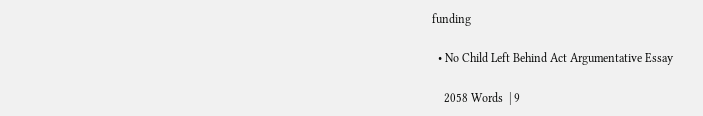funding

  • No Child Left Behind Act Argumentative Essay

    2058 Words  | 9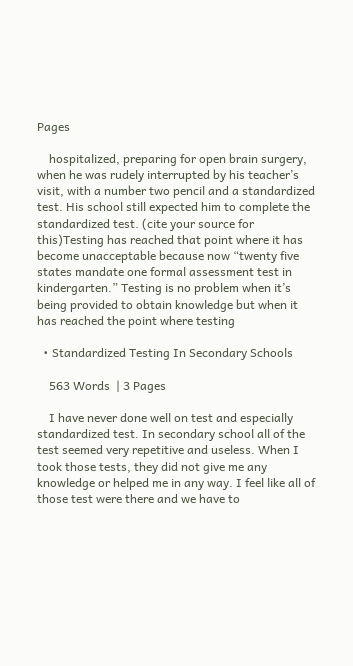Pages

    hospitalized, preparing for open brain surgery, when he was rudely interrupted by his teacher’s visit, with a number two pencil and a standardized test. His school still expected him to complete the standardized test. (cite your source for this)Testing has reached that point where it has become unacceptable because now “twenty five states mandate one formal assessment test in kindergarten.” Testing is no problem when it’s being provided to obtain knowledge but when it has reached the point where testing

  • Standardized Testing In Secondary Schools

    563 Words  | 3 Pages

    I have never done well on test and especially standardized test. In secondary school all of the test seemed very repetitive and useless. When I took those tests, they did not give me any knowledge or helped me in any way. I feel like all of those test were there and we have to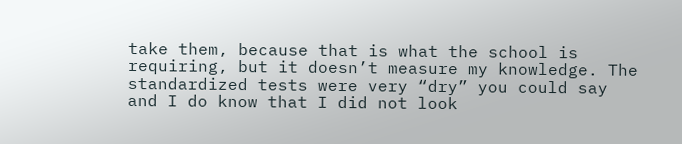take them, because that is what the school is requiring, but it doesn’t measure my knowledge. The standardized tests were very “dry” you could say and I do know that I did not look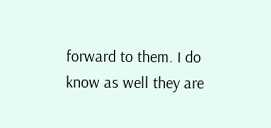forward to them. I do know as well they are